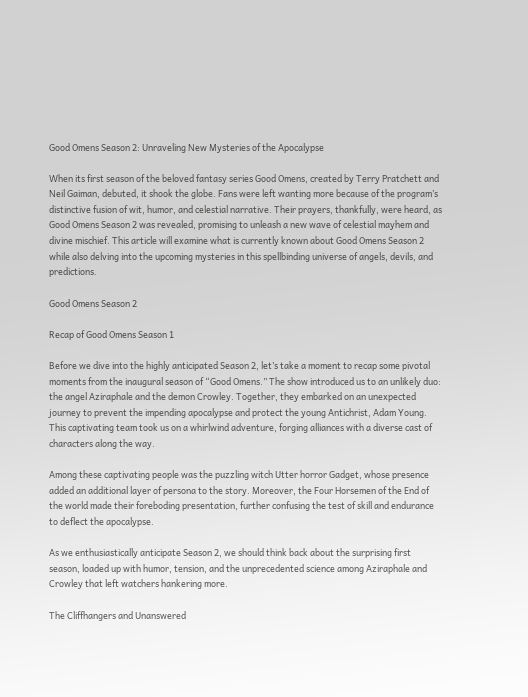Good Omens Season 2: Unraveling New Mysteries of the Apocalypse

When its first season of the beloved fantasy series Good Omens, created by Terry Pratchett and Neil Gaiman, debuted, it shook the globe. Fans were left wanting more because of the program’s distinctive fusion of wit, humor, and celestial narrative. Their prayers, thankfully, were heard, as Good Omens Season 2 was revealed, promising to unleash a new wave of celestial mayhem and divine mischief. This article will examine what is currently known about Good Omens Season 2 while also delving into the upcoming mysteries in this spellbinding universe of angels, devils, and predictions.

Good Omens Season 2

Recap of Good Omens Season 1

Before we dive into the highly anticipated Season 2, let’s take a moment to recap some pivotal moments from the inaugural season of “Good Omens.” The show introduced us to an unlikely duo: the angel Aziraphale and the demon Crowley. Together, they embarked on an unexpected journey to prevent the impending apocalypse and protect the young Antichrist, Adam Young. This captivating team took us on a whirlwind adventure, forging alliances with a diverse cast of characters along the way.

Among these captivating people was the puzzling witch Utter horror Gadget, whose presence added an additional layer of persona to the story. Moreover, the Four Horsemen of the End of the world made their foreboding presentation, further confusing the test of skill and endurance to deflect the apocalypse.

As we enthusiastically anticipate Season 2, we should think back about the surprising first season, loaded up with humor, tension, and the unprecedented science among Aziraphale and Crowley that left watchers hankering more.

The Cliffhangers and Unanswered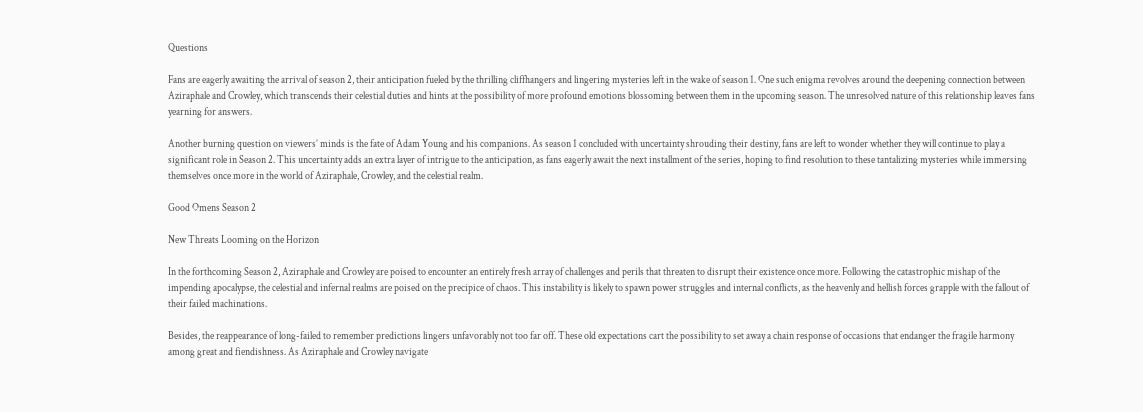Questions

Fans are eagerly awaiting the arrival of season 2, their anticipation fueled by the thrilling cliffhangers and lingering mysteries left in the wake of season 1. One such enigma revolves around the deepening connection between Aziraphale and Crowley, which transcends their celestial duties and hints at the possibility of more profound emotions blossoming between them in the upcoming season. The unresolved nature of this relationship leaves fans yearning for answers.

Another burning question on viewers’ minds is the fate of Adam Young and his companions. As season 1 concluded with uncertainty shrouding their destiny, fans are left to wonder whether they will continue to play a significant role in Season 2. This uncertainty adds an extra layer of intrigue to the anticipation, as fans eagerly await the next installment of the series, hoping to find resolution to these tantalizing mysteries while immersing themselves once more in the world of Aziraphale, Crowley, and the celestial realm.

Good Omens Season 2

New Threats Looming on the Horizon

In the forthcoming Season 2, Aziraphale and Crowley are poised to encounter an entirely fresh array of challenges and perils that threaten to disrupt their existence once more. Following the catastrophic mishap of the impending apocalypse, the celestial and infernal realms are poised on the precipice of chaos. This instability is likely to spawn power struggles and internal conflicts, as the heavenly and hellish forces grapple with the fallout of their failed machinations.

Besides, the reappearance of long-failed to remember predictions lingers unfavorably not too far off. These old expectations cart the possibility to set away a chain response of occasions that endanger the fragile harmony among great and fiendishness. As Aziraphale and Crowley navigate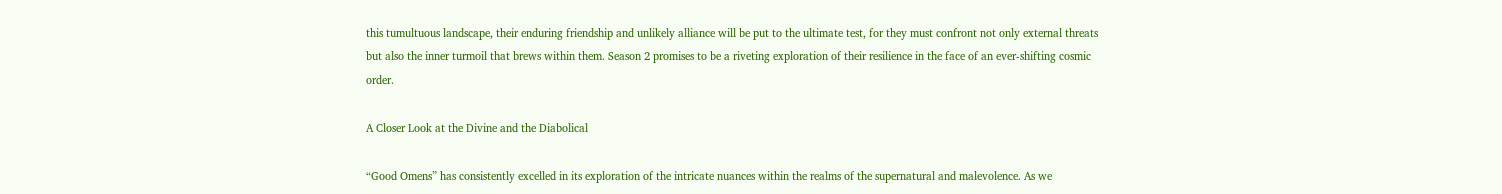this tumultuous landscape, their enduring friendship and unlikely alliance will be put to the ultimate test, for they must confront not only external threats but also the inner turmoil that brews within them. Season 2 promises to be a riveting exploration of their resilience in the face of an ever-shifting cosmic order.

A Closer Look at the Divine and the Diabolical

“Good Omens” has consistently excelled in its exploration of the intricate nuances within the realms of the supernatural and malevolence. As we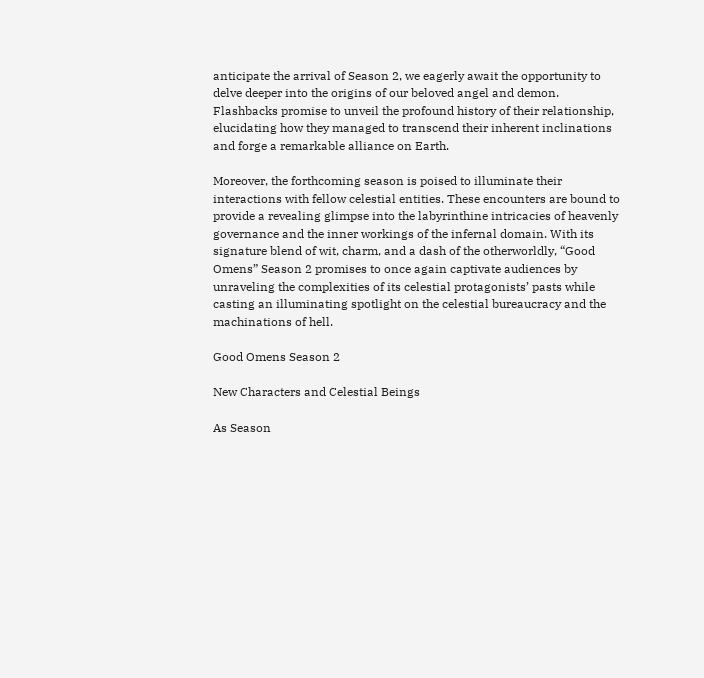anticipate the arrival of Season 2, we eagerly await the opportunity to delve deeper into the origins of our beloved angel and demon. Flashbacks promise to unveil the profound history of their relationship, elucidating how they managed to transcend their inherent inclinations and forge a remarkable alliance on Earth.

Moreover, the forthcoming season is poised to illuminate their interactions with fellow celestial entities. These encounters are bound to provide a revealing glimpse into the labyrinthine intricacies of heavenly governance and the inner workings of the infernal domain. With its signature blend of wit, charm, and a dash of the otherworldly, “Good Omens” Season 2 promises to once again captivate audiences by unraveling the complexities of its celestial protagonists’ pasts while casting an illuminating spotlight on the celestial bureaucracy and the machinations of hell.

Good Omens Season 2

New Characters and Celestial Beings

As Season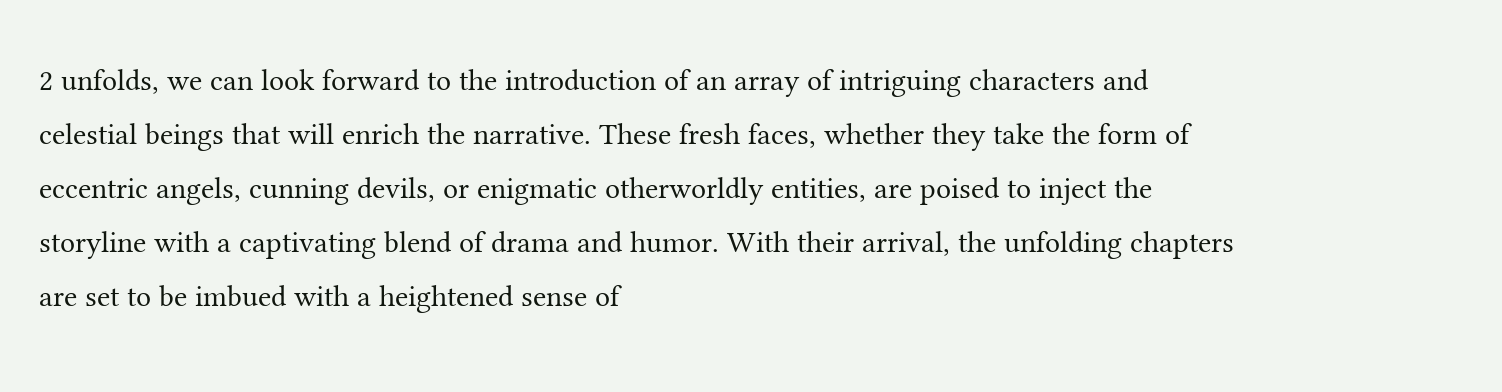2 unfolds, we can look forward to the introduction of an array of intriguing characters and celestial beings that will enrich the narrative. These fresh faces, whether they take the form of eccentric angels, cunning devils, or enigmatic otherworldly entities, are poised to inject the storyline with a captivating blend of drama and humor. With their arrival, the unfolding chapters are set to be imbued with a heightened sense of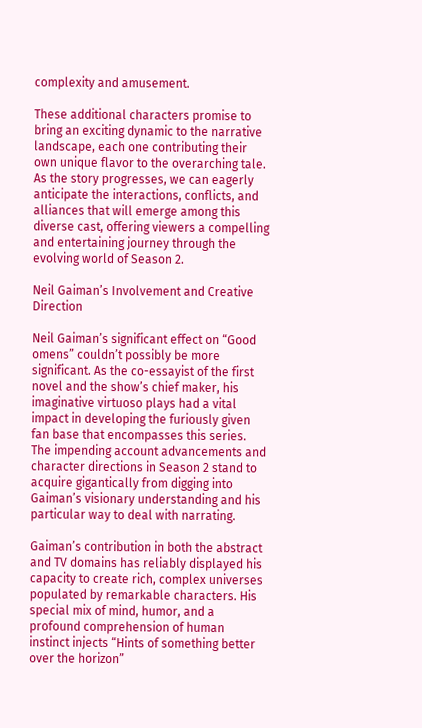complexity and amusement.

These additional characters promise to bring an exciting dynamic to the narrative landscape, each one contributing their own unique flavor to the overarching tale. As the story progresses, we can eagerly anticipate the interactions, conflicts, and alliances that will emerge among this diverse cast, offering viewers a compelling and entertaining journey through the evolving world of Season 2.

Neil Gaiman’s Involvement and Creative Direction

Neil Gaiman’s significant effect on “Good omens” couldn’t possibly be more significant. As the co-essayist of the first novel and the show’s chief maker, his imaginative virtuoso plays had a vital impact in developing the furiously given fan base that encompasses this series. The impending account advancements and character directions in Season 2 stand to acquire gigantically from digging into Gaiman’s visionary understanding and his particular way to deal with narrating.

Gaiman’s contribution in both the abstract and TV domains has reliably displayed his capacity to create rich, complex universes populated by remarkable characters. His special mix of mind, humor, and a profound comprehension of human instinct injects “Hints of something better over the horizon”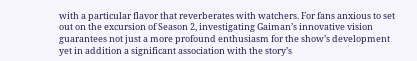with a particular flavor that reverberates with watchers. For fans anxious to set out on the excursion of Season 2, investigating Gaiman’s innovative vision guarantees not just a more profound enthusiasm for the show’s development yet in addition a significant association with the story’s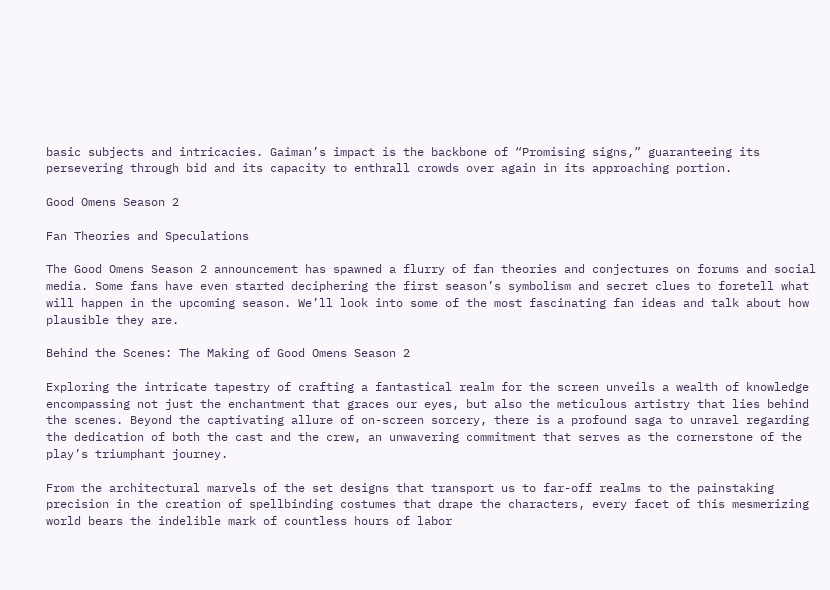basic subjects and intricacies. Gaiman’s impact is the backbone of “Promising signs,” guaranteeing its persevering through bid and its capacity to enthrall crowds over again in its approaching portion.

Good Omens Season 2

Fan Theories and Speculations

The Good Omens Season 2 announcement has spawned a flurry of fan theories and conjectures on forums and social media. Some fans have even started deciphering the first season’s symbolism and secret clues to foretell what will happen in the upcoming season. We’ll look into some of the most fascinating fan ideas and talk about how plausible they are.

Behind the Scenes: The Making of Good Omens Season 2

Exploring the intricate tapestry of crafting a fantastical realm for the screen unveils a wealth of knowledge encompassing not just the enchantment that graces our eyes, but also the meticulous artistry that lies behind the scenes. Beyond the captivating allure of on-screen sorcery, there is a profound saga to unravel regarding the dedication of both the cast and the crew, an unwavering commitment that serves as the cornerstone of the play’s triumphant journey.

From the architectural marvels of the set designs that transport us to far-off realms to the painstaking precision in the creation of spellbinding costumes that drape the characters, every facet of this mesmerizing world bears the indelible mark of countless hours of labor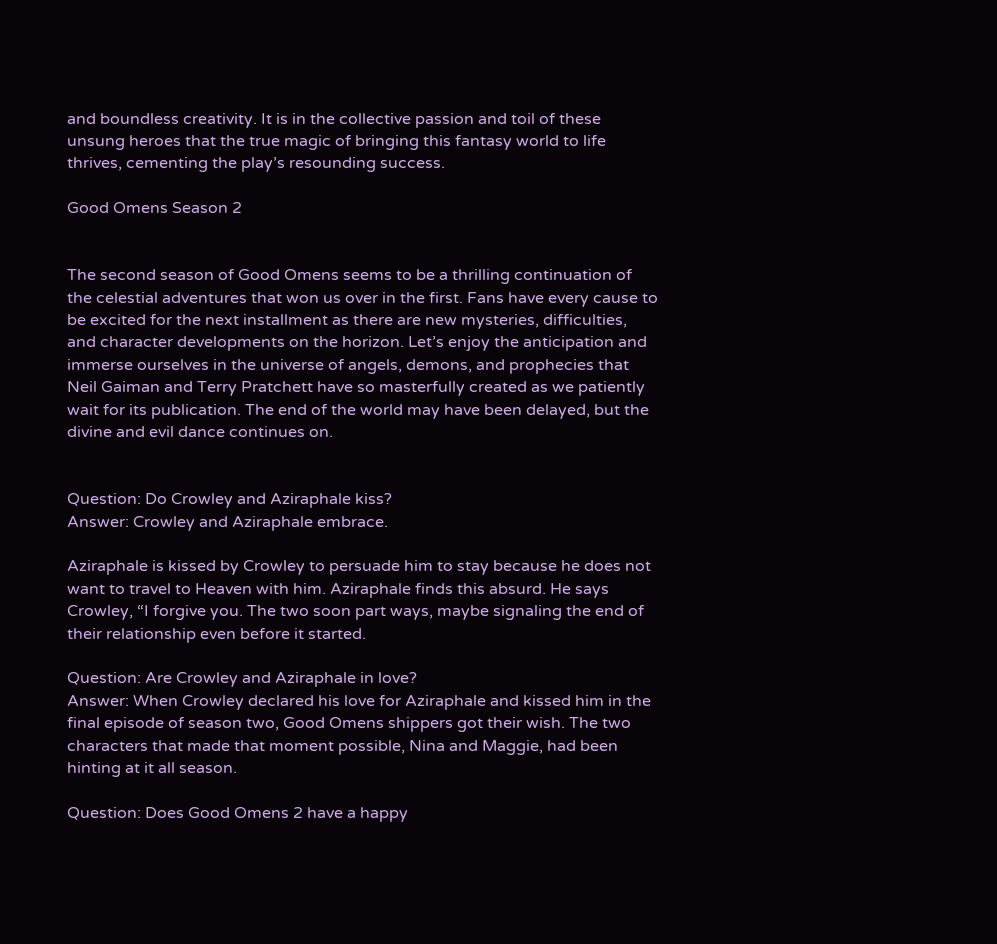and boundless creativity. It is in the collective passion and toil of these unsung heroes that the true magic of bringing this fantasy world to life thrives, cementing the play’s resounding success.

Good Omens Season 2


The second season of Good Omens seems to be a thrilling continuation of the celestial adventures that won us over in the first. Fans have every cause to be excited for the next installment as there are new mysteries, difficulties, and character developments on the horizon. Let’s enjoy the anticipation and immerse ourselves in the universe of angels, demons, and prophecies that Neil Gaiman and Terry Pratchett have so masterfully created as we patiently wait for its publication. The end of the world may have been delayed, but the divine and evil dance continues on.


Question: Do Crowley and Aziraphale kiss?
Answer: Crowley and Aziraphale embrace.

Aziraphale is kissed by Crowley to persuade him to stay because he does not want to travel to Heaven with him. Aziraphale finds this absurd. He says Crowley, “I forgive you. The two soon part ways, maybe signaling the end of their relationship even before it started.

Question: Are Crowley and Aziraphale in love?
Answer: When Crowley declared his love for Aziraphale and kissed him in the final episode of season two, Good Omens shippers got their wish. The two characters that made that moment possible, Nina and Maggie, had been hinting at it all season.

Question: Does Good Omens 2 have a happy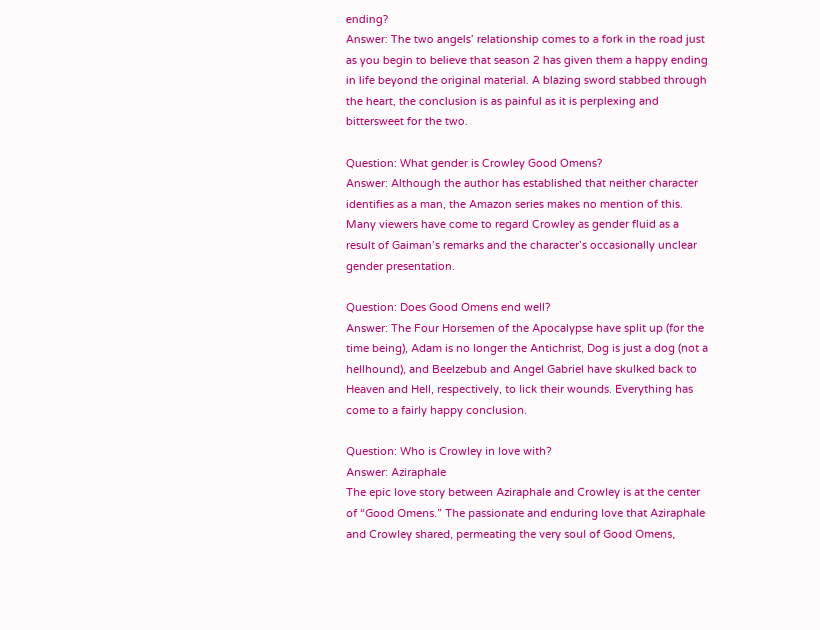ending?
Answer: The two angels’ relationship comes to a fork in the road just as you begin to believe that season 2 has given them a happy ending in life beyond the original material. A blazing sword stabbed through the heart, the conclusion is as painful as it is perplexing and bittersweet for the two.

Question: What gender is Crowley Good Omens?
Answer: Although the author has established that neither character identifies as a man, the Amazon series makes no mention of this. Many viewers have come to regard Crowley as gender fluid as a result of Gaiman’s remarks and the character’s occasionally unclear gender presentation.

Question: Does Good Omens end well?
Answer: The Four Horsemen of the Apocalypse have split up (for the time being), Adam is no longer the Antichrist, Dog is just a dog (not a hellhound), and Beelzebub and Angel Gabriel have skulked back to Heaven and Hell, respectively, to lick their wounds. Everything has come to a fairly happy conclusion.

Question: Who is Crowley in love with?
Answer: Aziraphale
The epic love story between Aziraphale and Crowley is at the center of “Good Omens.” The passionate and enduring love that Aziraphale and Crowley shared, permeating the very soul of Good Omens,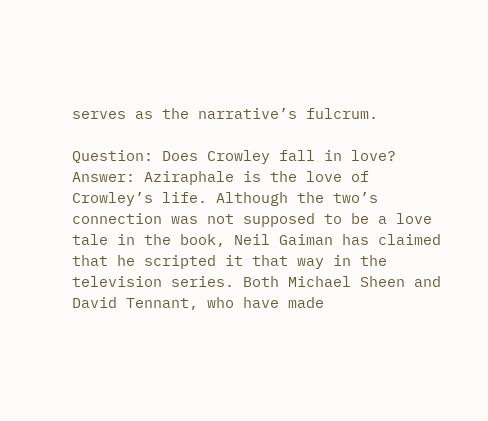serves as the narrative’s fulcrum.

Question: Does Crowley fall in love?
Answer: Aziraphale is the love of Crowley’s life. Although the two’s connection was not supposed to be a love tale in the book, Neil Gaiman has claimed that he scripted it that way in the television series. Both Michael Sheen and David Tennant, who have made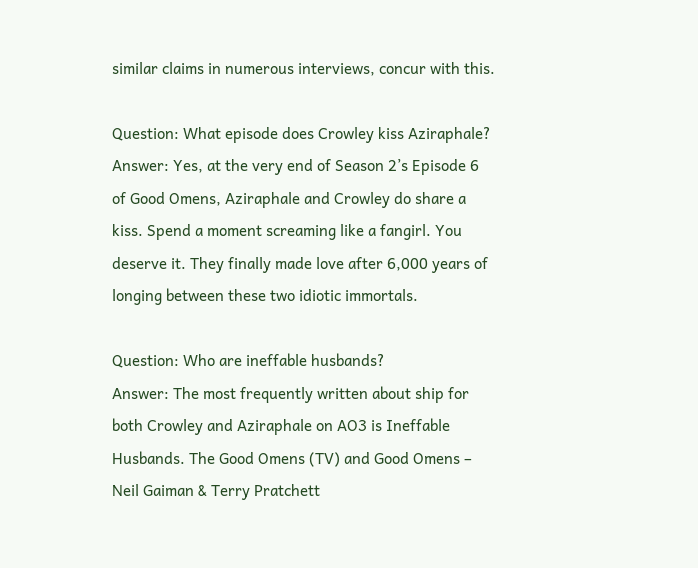similar claims in numerous interviews, concur with this.

Question: What episode does Crowley kiss Aziraphale?
Answer: Yes, at the very end of Season 2’s Episode 6 of Good Omens, Aziraphale and Crowley do share a kiss. Spend a moment screaming like a fangirl. You deserve it. They finally made love after 6,000 years of longing between these two idiotic immortals.

Question: Who are ineffable husbands?
Answer: The most frequently written about ship for both Crowley and Aziraphale on AO3 is Ineffable Husbands. The Good Omens (TV) and Good Omens – Neil Gaiman & Terry Pratchett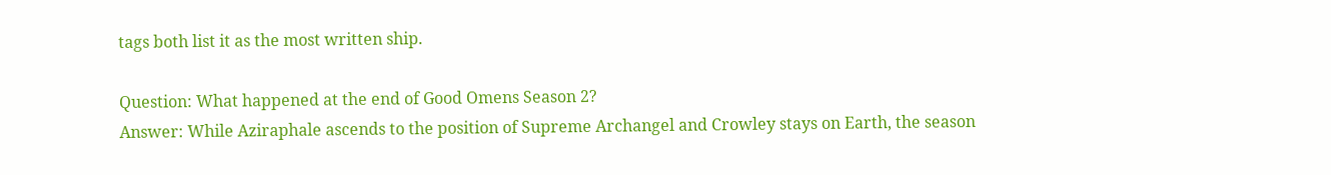tags both list it as the most written ship.

Question: What happened at the end of Good Omens Season 2?
Answer: While Aziraphale ascends to the position of Supreme Archangel and Crowley stays on Earth, the season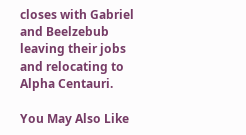closes with Gabriel and Beelzebub leaving their jobs and relocating to Alpha Centauri.

You May Also Like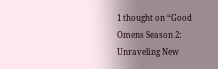1 thought on “Good Omens Season 2: Unraveling New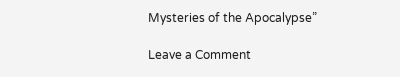Mysteries of the Apocalypse”

Leave a Comment